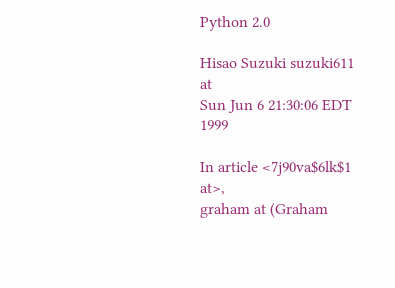Python 2.0

Hisao Suzuki suzuki611 at
Sun Jun 6 21:30:06 EDT 1999

In article <7j90va$6lk$1 at>,
graham at (Graham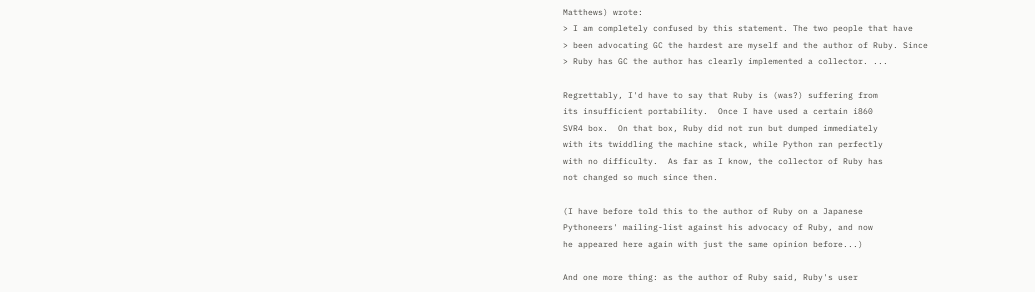Matthews) wrote:
> I am completely confused by this statement. The two people that have
> been advocating GC the hardest are myself and the author of Ruby. Since
> Ruby has GC the author has clearly implemented a collector. ...

Regrettably, I'd have to say that Ruby is (was?) suffering from
its insufficient portability.  Once I have used a certain i860
SVR4 box.  On that box, Ruby did not run but dumped immediately
with its twiddling the machine stack, while Python ran perfectly
with no difficulty.  As far as I know, the collector of Ruby has
not changed so much since then.

(I have before told this to the author of Ruby on a Japanese
Pythoneers' mailing-list against his advocacy of Ruby, and now
he appeared here again with just the same opinion before...)

And one more thing: as the author of Ruby said, Ruby's user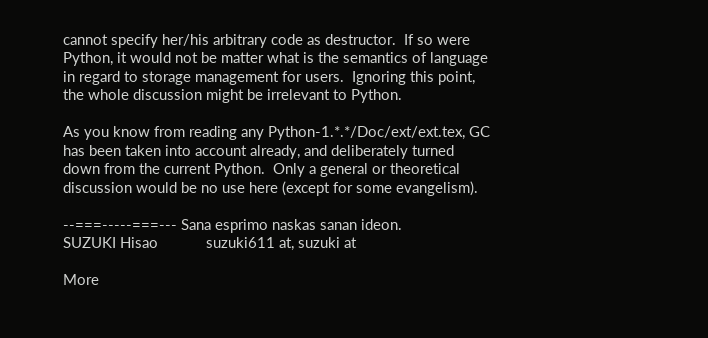cannot specify her/his arbitrary code as destructor.  If so were
Python, it would not be matter what is the semantics of language
in regard to storage management for users.  Ignoring this point,
the whole discussion might be irrelevant to Python.

As you know from reading any Python-1.*.*/Doc/ext/ext.tex, GC
has been taken into account already, and deliberately turned
down from the current Python.  Only a general or theoretical
discussion would be no use here (except for some evangelism).

--===-----===--- Sana esprimo naskas sanan ideon.
SUZUKI Hisao            suzuki611 at, suzuki at

More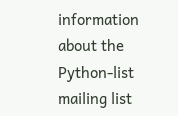information about the Python-list mailing list